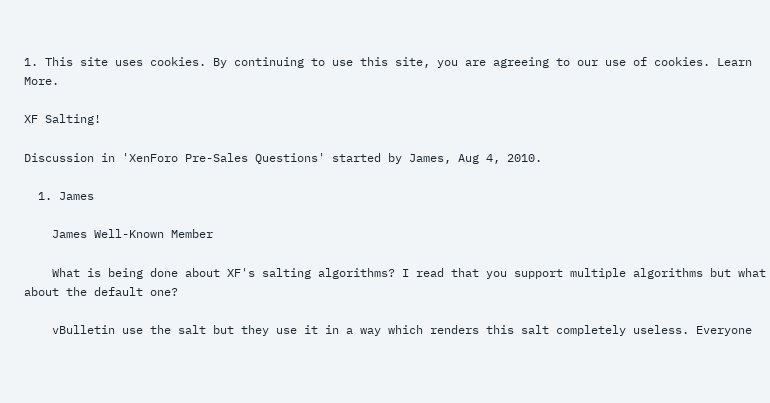1. This site uses cookies. By continuing to use this site, you are agreeing to our use of cookies. Learn More.

XF Salting!

Discussion in 'XenForo Pre-Sales Questions' started by James, Aug 4, 2010.

  1. James

    James Well-Known Member

    What is being done about XF's salting algorithms? I read that you support multiple algorithms but what about the default one?

    vBulletin use the salt but they use it in a way which renders this salt completely useless. Everyone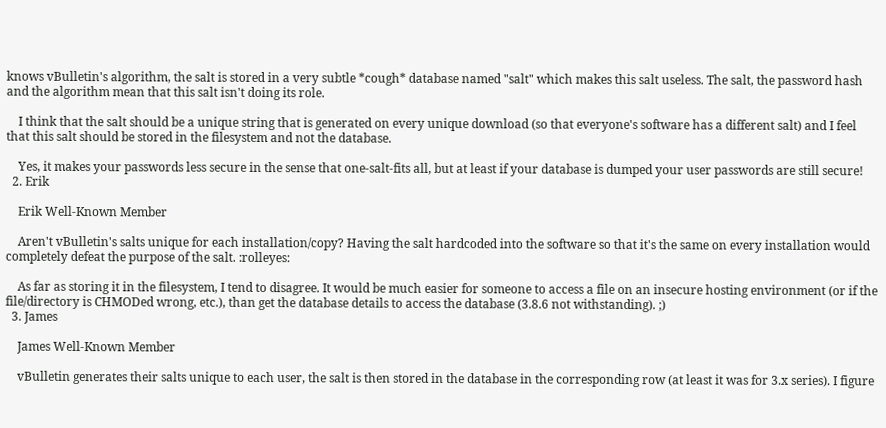knows vBulletin's algorithm, the salt is stored in a very subtle *cough* database named "salt" which makes this salt useless. The salt, the password hash and the algorithm mean that this salt isn't doing its role.

    I think that the salt should be a unique string that is generated on every unique download (so that everyone's software has a different salt) and I feel that this salt should be stored in the filesystem and not the database.

    Yes, it makes your passwords less secure in the sense that one-salt-fits all, but at least if your database is dumped your user passwords are still secure!
  2. Erik

    Erik Well-Known Member

    Aren't vBulletin's salts unique for each installation/copy? Having the salt hardcoded into the software so that it's the same on every installation would completely defeat the purpose of the salt. :rolleyes:

    As far as storing it in the filesystem, I tend to disagree. It would be much easier for someone to access a file on an insecure hosting environment (or if the file/directory is CHMODed wrong, etc.), than get the database details to access the database (3.8.6 not withstanding). ;)
  3. James

    James Well-Known Member

    vBulletin generates their salts unique to each user, the salt is then stored in the database in the corresponding row (at least it was for 3.x series). I figure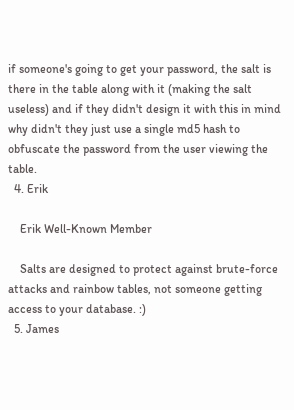if someone's going to get your password, the salt is there in the table along with it (making the salt useless) and if they didn't design it with this in mind why didn't they just use a single md5 hash to obfuscate the password from the user viewing the table.
  4. Erik

    Erik Well-Known Member

    Salts are designed to protect against brute-force attacks and rainbow tables, not someone getting access to your database. :)
  5. James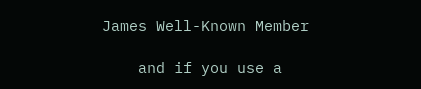James Well-Known Member

    and if you use a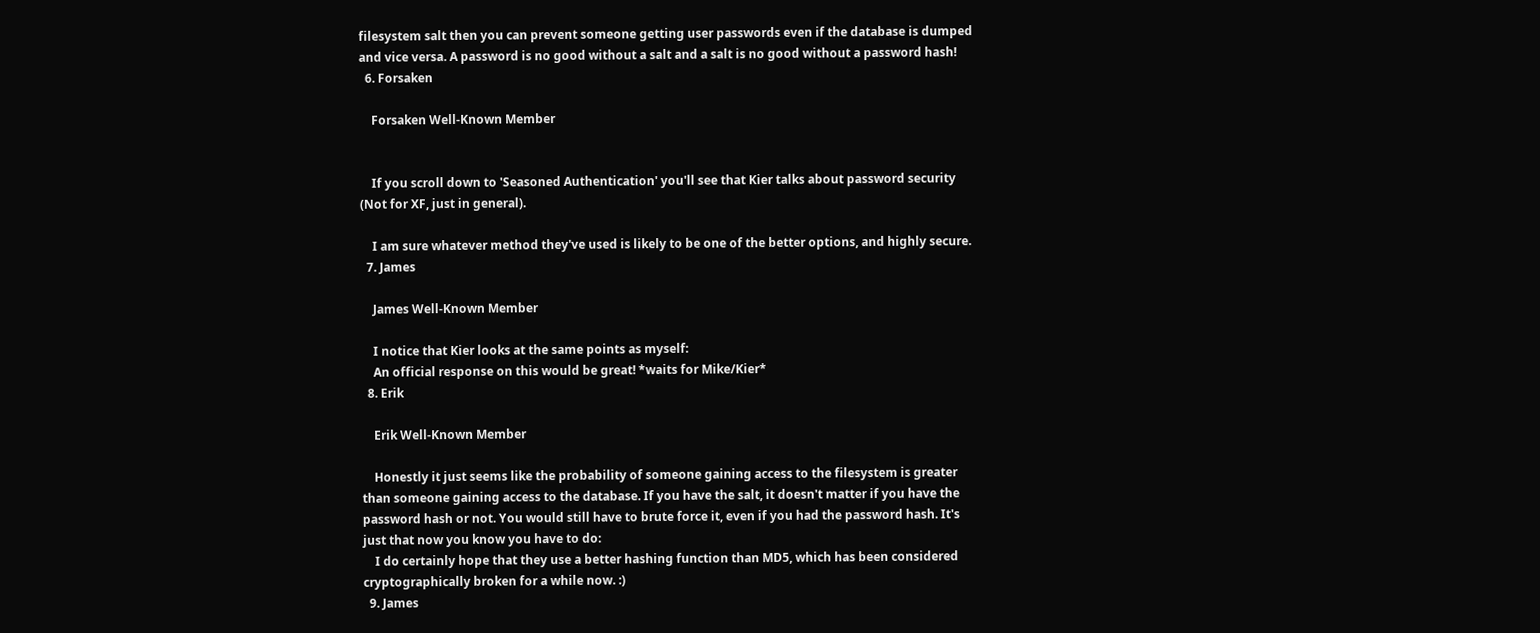filesystem salt then you can prevent someone getting user passwords even if the database is dumped and vice versa. A password is no good without a salt and a salt is no good without a password hash!
  6. Forsaken

    Forsaken Well-Known Member


    If you scroll down to 'Seasoned Authentication' you'll see that Kier talks about password security (Not for XF, just in general).

    I am sure whatever method they've used is likely to be one of the better options, and highly secure.
  7. James

    James Well-Known Member

    I notice that Kier looks at the same points as myself:
    An official response on this would be great! *waits for Mike/Kier*
  8. Erik

    Erik Well-Known Member

    Honestly it just seems like the probability of someone gaining access to the filesystem is greater than someone gaining access to the database. If you have the salt, it doesn't matter if you have the password hash or not. You would still have to brute force it, even if you had the password hash. It's just that now you know you have to do:
    I do certainly hope that they use a better hashing function than MD5, which has been considered cryptographically broken for a while now. :)
  9. James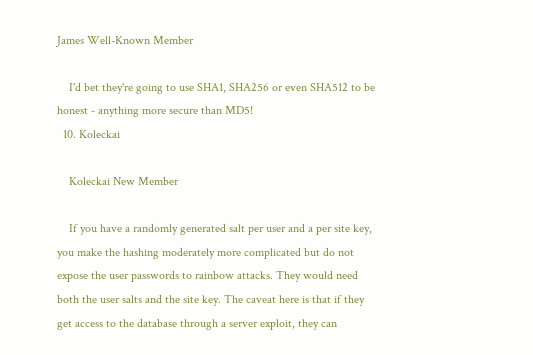James Well-Known Member

    I'd bet they're going to use SHA1, SHA256 or even SHA512 to be honest - anything more secure than MD5!
  10. Koleckai

    Koleckai New Member

    If you have a randomly generated salt per user and a per site key, you make the hashing moderately more complicated but do not expose the user passwords to rainbow attacks. They would need both the user salts and the site key. The caveat here is that if they get access to the database through a server exploit, they can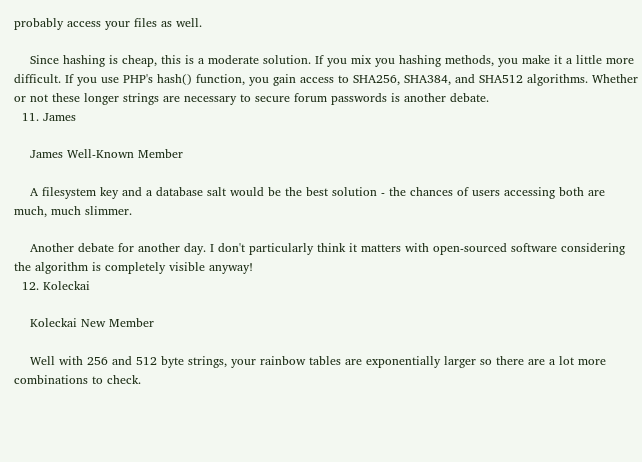probably access your files as well.

    Since hashing is cheap, this is a moderate solution. If you mix you hashing methods, you make it a little more difficult. If you use PHP's hash() function, you gain access to SHA256, SHA384, and SHA512 algorithms. Whether or not these longer strings are necessary to secure forum passwords is another debate.
  11. James

    James Well-Known Member

    A filesystem key and a database salt would be the best solution - the chances of users accessing both are much, much slimmer.

    Another debate for another day. I don't particularly think it matters with open-sourced software considering the algorithm is completely visible anyway!
  12. Koleckai

    Koleckai New Member

    Well with 256 and 512 byte strings, your rainbow tables are exponentially larger so there are a lot more combinations to check.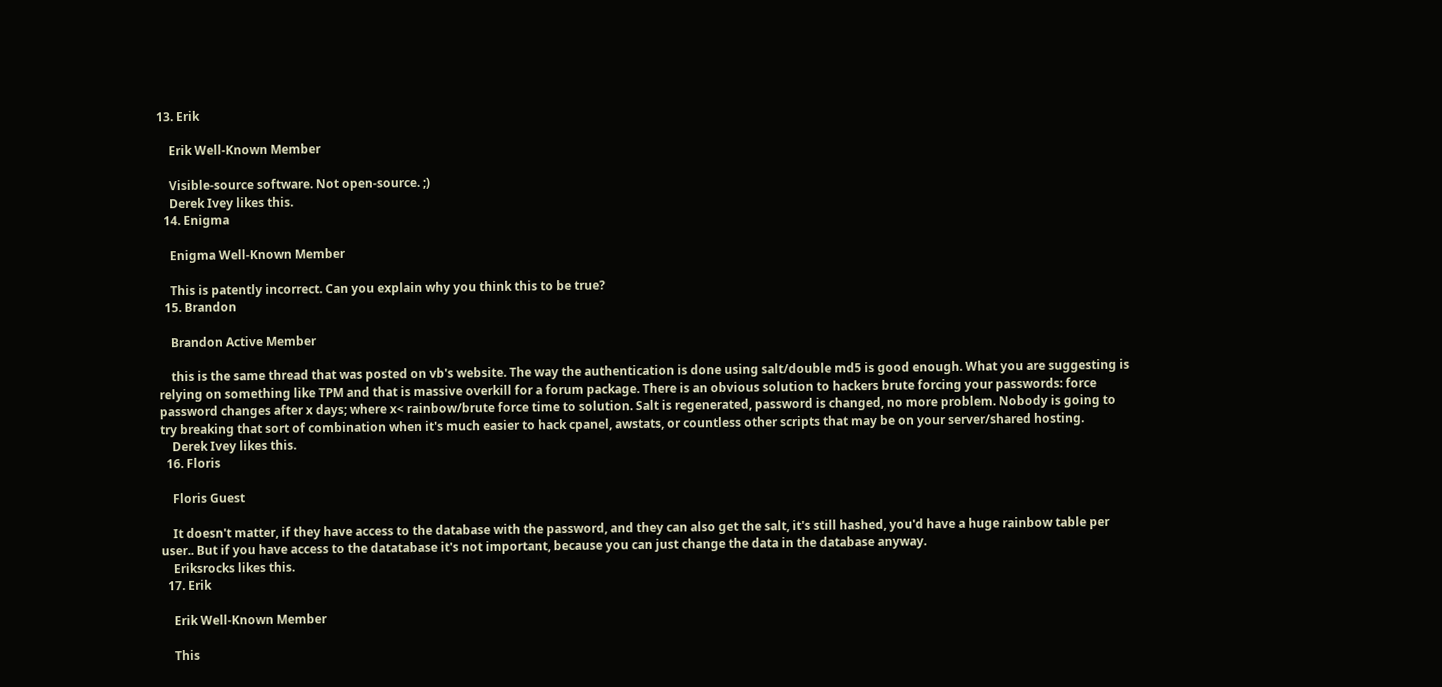13. Erik

    Erik Well-Known Member

    Visible-source software. Not open-source. ;)
    Derek Ivey likes this.
  14. Enigma

    Enigma Well-Known Member

    This is patently incorrect. Can you explain why you think this to be true?
  15. Brandon

    Brandon Active Member

    this is the same thread that was posted on vb's website. The way the authentication is done using salt/double md5 is good enough. What you are suggesting is relying on something like TPM and that is massive overkill for a forum package. There is an obvious solution to hackers brute forcing your passwords: force password changes after x days; where x< rainbow/brute force time to solution. Salt is regenerated, password is changed, no more problem. Nobody is going to try breaking that sort of combination when it's much easier to hack cpanel, awstats, or countless other scripts that may be on your server/shared hosting.
    Derek Ivey likes this.
  16. Floris

    Floris Guest

    It doesn't matter, if they have access to the database with the password, and they can also get the salt, it's still hashed, you'd have a huge rainbow table per user.. But if you have access to the datatabase it's not important, because you can just change the data in the database anyway.
    Eriksrocks likes this.
  17. Erik

    Erik Well-Known Member

    This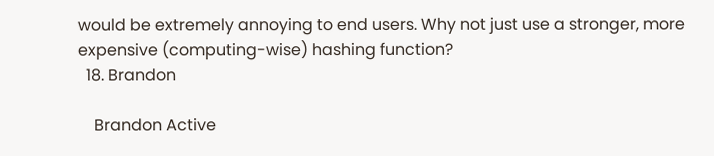would be extremely annoying to end users. Why not just use a stronger, more expensive (computing-wise) hashing function?
  18. Brandon

    Brandon Active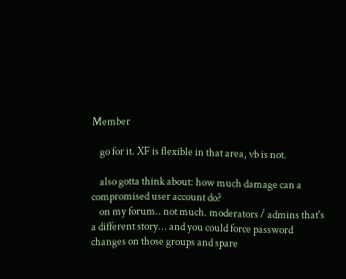Member

    go for it. XF is flexible in that area, vb is not.

    also gotta think about: how much damage can a compromised user account do?
    on my forum.. not much. moderators / admins that's a different story... and you could force password changes on those groups and spare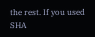the rest. If you used SHA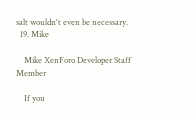salt wouldn't even be necessary.
  19. Mike

    Mike XenForo Developer Staff Member

    If you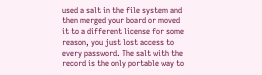used a salt in the file system and then merged your board or moved it to a different license for some reason, you just lost access to every password. The salt with the record is the only portable way to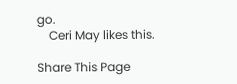go.
    Ceri May likes this.

Share This Page